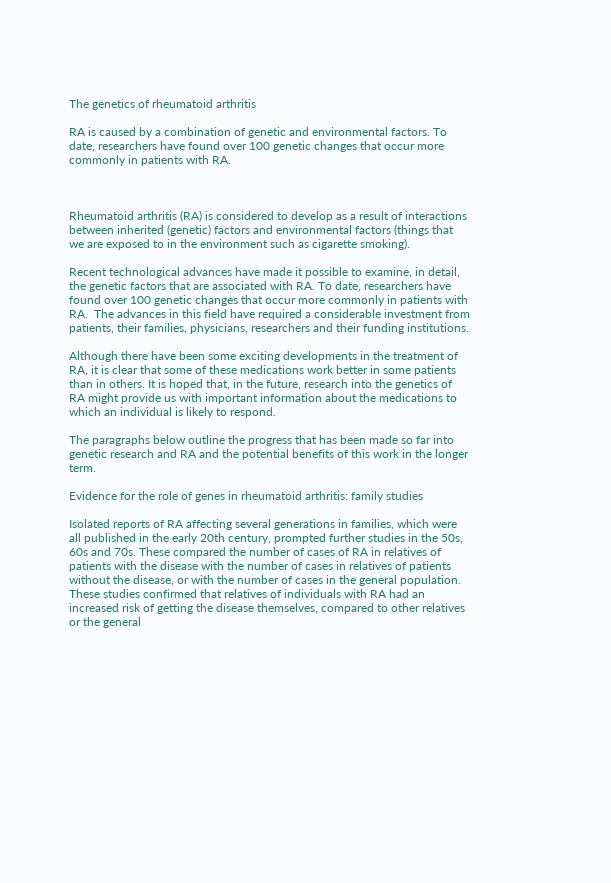The genetics of rheumatoid arthritis

RA is caused by a combination of genetic and environmental factors. To date, researchers have found over 100 genetic changes that occur more commonly in patients with RA.



Rheumatoid arthritis (RA) is considered to develop as a result of interactions between inherited (genetic) factors and environmental factors (things that we are exposed to in the environment such as cigarette smoking).

Recent technological advances have made it possible to examine, in detail, the genetic factors that are associated with RA. To date, researchers have found over 100 genetic changes that occur more commonly in patients with RA.  The advances in this field have required a considerable investment from patients, their families, physicians, researchers and their funding institutions.

Although there have been some exciting developments in the treatment of RA, it is clear that some of these medications work better in some patients than in others. It is hoped that, in the future, research into the genetics of RA might provide us with important information about the medications to which an individual is likely to respond.

The paragraphs below outline the progress that has been made so far into genetic research and RA and the potential benefits of this work in the longer term.

Evidence for the role of genes in rheumatoid arthritis: family studies

Isolated reports of RA affecting several generations in families, which were all published in the early 20th century, prompted further studies in the 50s, 60s and 70s. These compared the number of cases of RA in relatives of patients with the disease with the number of cases in relatives of patients without the disease, or with the number of cases in the general population. These studies confirmed that relatives of individuals with RA had an increased risk of getting the disease themselves, compared to other relatives or the general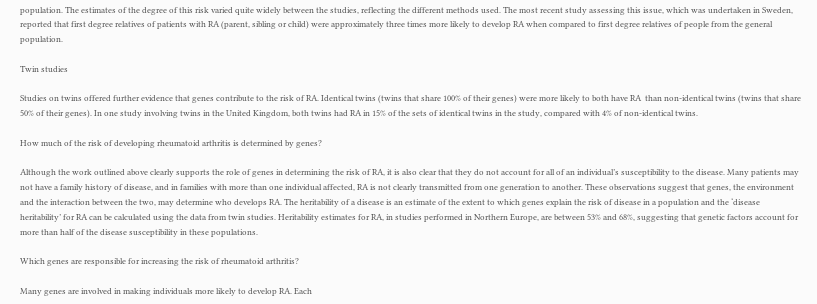population. The estimates of the degree of this risk varied quite widely between the studies, reflecting the different methods used. The most recent study assessing this issue, which was undertaken in Sweden, reported that first degree relatives of patients with RA (parent, sibling or child) were approximately three times more likely to develop RA when compared to first degree relatives of people from the general population.

Twin studies

Studies on twins offered further evidence that genes contribute to the risk of RA. Identical twins (twins that share 100% of their genes) were more likely to both have RA  than non-identical twins (twins that share 50% of their genes). In one study involving twins in the United Kingdom, both twins had RA in 15% of the sets of identical twins in the study, compared with 4% of non-identical twins.

How much of the risk of developing rheumatoid arthritis is determined by genes?

Although the work outlined above clearly supports the role of genes in determining the risk of RA, it is also clear that they do not account for all of an individual’s susceptibility to the disease. Many patients may not have a family history of disease, and in families with more than one individual affected, RA is not clearly transmitted from one generation to another. These observations suggest that genes, the environment and the interaction between the two, may determine who develops RA. The heritability of a disease is an estimate of the extent to which genes explain the risk of disease in a population and the ‘disease heritability’ for RA can be calculated using the data from twin studies. Heritability estimates for RA, in studies performed in Northern Europe, are between 53% and 68%, suggesting that genetic factors account for more than half of the disease susceptibility in these populations.

Which genes are responsible for increasing the risk of rheumatoid arthritis?

Many genes are involved in making individuals more likely to develop RA. Each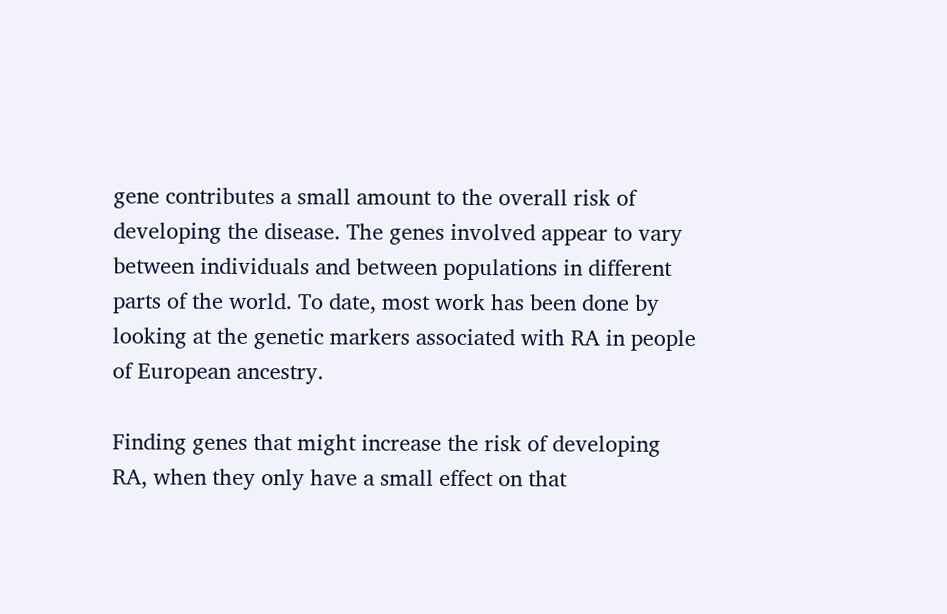gene contributes a small amount to the overall risk of developing the disease. The genes involved appear to vary between individuals and between populations in different parts of the world. To date, most work has been done by looking at the genetic markers associated with RA in people of European ancestry.

Finding genes that might increase the risk of developing RA, when they only have a small effect on that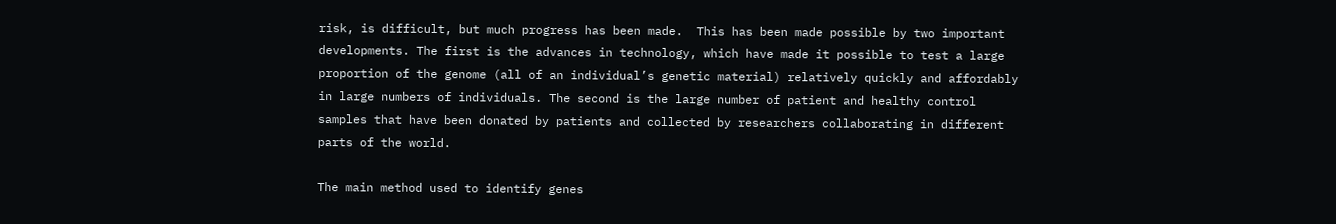risk, is difficult, but much progress has been made.  This has been made possible by two important developments. The first is the advances in technology, which have made it possible to test a large proportion of the genome (all of an individual’s genetic material) relatively quickly and affordably in large numbers of individuals. The second is the large number of patient and healthy control samples that have been donated by patients and collected by researchers collaborating in different parts of the world.

The main method used to identify genes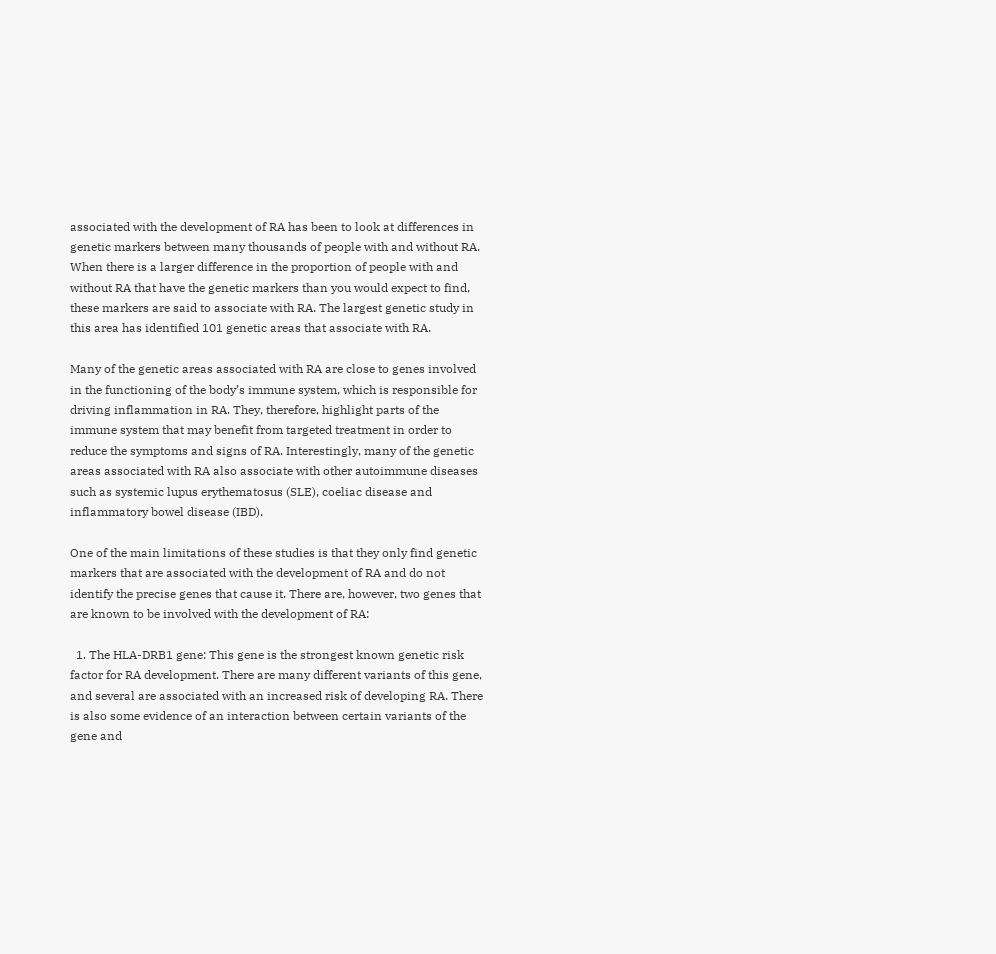associated with the development of RA has been to look at differences in genetic markers between many thousands of people with and without RA. When there is a larger difference in the proportion of people with and without RA that have the genetic markers than you would expect to find, these markers are said to associate with RA. The largest genetic study in this area has identified 101 genetic areas that associate with RA.

Many of the genetic areas associated with RA are close to genes involved in the functioning of the body’s immune system, which is responsible for driving inflammation in RA. They, therefore, highlight parts of the immune system that may benefit from targeted treatment in order to reduce the symptoms and signs of RA. Interestingly, many of the genetic areas associated with RA also associate with other autoimmune diseases such as systemic lupus erythematosus (SLE), coeliac disease and inflammatory bowel disease (IBD).

One of the main limitations of these studies is that they only find genetic markers that are associated with the development of RA and do not identify the precise genes that cause it. There are, however, two genes that are known to be involved with the development of RA:

  1. The HLA-DRB1 gene: This gene is the strongest known genetic risk factor for RA development. There are many different variants of this gene, and several are associated with an increased risk of developing RA. There is also some evidence of an interaction between certain variants of the gene and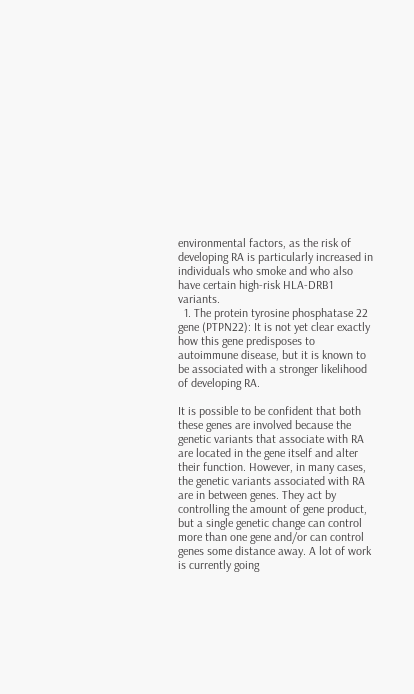environmental factors, as the risk of developing RA is particularly increased in individuals who smoke and who also have certain high-risk HLA-DRB1 variants.
  1. The protein tyrosine phosphatase 22 gene (PTPN22): It is not yet clear exactly how this gene predisposes to autoimmune disease, but it is known to be associated with a stronger likelihood of developing RA.

It is possible to be confident that both these genes are involved because the genetic variants that associate with RA are located in the gene itself and alter their function. However, in many cases, the genetic variants associated with RA are in between genes. They act by controlling the amount of gene product, but a single genetic change can control more than one gene and/or can control genes some distance away. A lot of work is currently going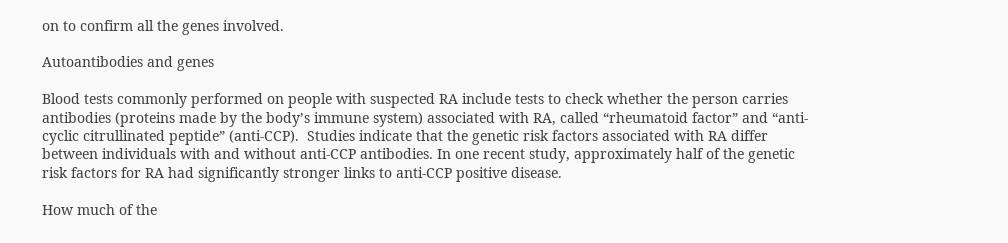on to confirm all the genes involved.

Autoantibodies and genes

Blood tests commonly performed on people with suspected RA include tests to check whether the person carries antibodies (proteins made by the body’s immune system) associated with RA, called “rheumatoid factor” and “anti-cyclic citrullinated peptide” (anti-CCP).  Studies indicate that the genetic risk factors associated with RA differ between individuals with and without anti-CCP antibodies. In one recent study, approximately half of the genetic risk factors for RA had significantly stronger links to anti-CCP positive disease.

How much of the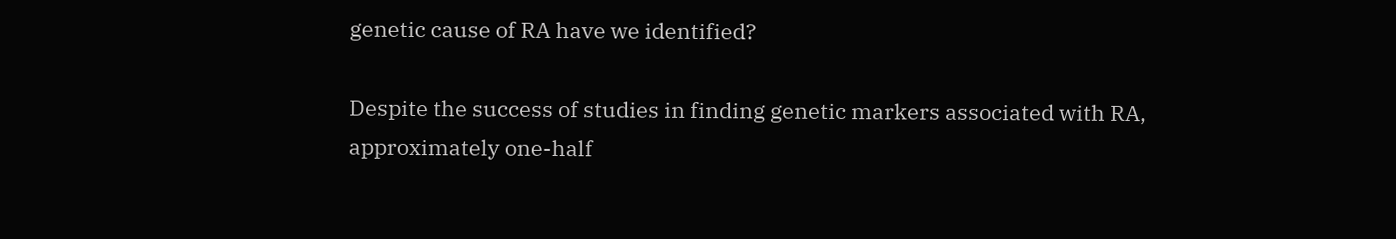genetic cause of RA have we identified?

Despite the success of studies in finding genetic markers associated with RA, approximately one-half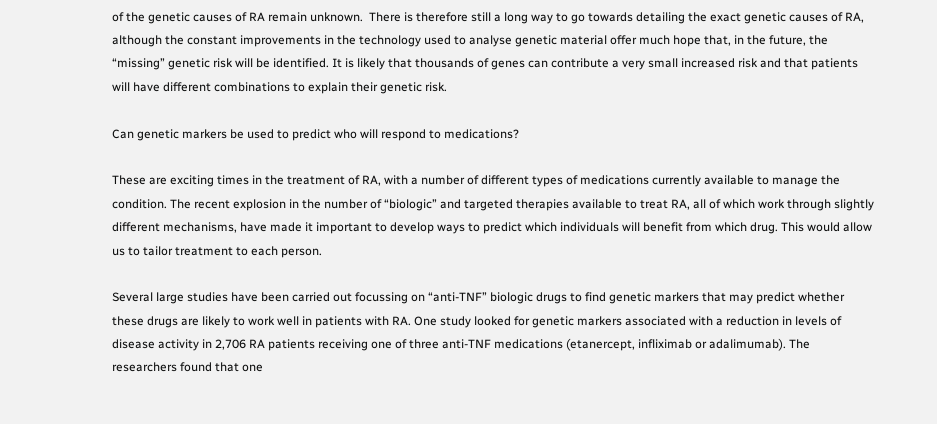of the genetic causes of RA remain unknown.  There is therefore still a long way to go towards detailing the exact genetic causes of RA, although the constant improvements in the technology used to analyse genetic material offer much hope that, in the future, the “missing” genetic risk will be identified. It is likely that thousands of genes can contribute a very small increased risk and that patients will have different combinations to explain their genetic risk.

Can genetic markers be used to predict who will respond to medications?

These are exciting times in the treatment of RA, with a number of different types of medications currently available to manage the condition. The recent explosion in the number of “biologic” and targeted therapies available to treat RA, all of which work through slightly different mechanisms, have made it important to develop ways to predict which individuals will benefit from which drug. This would allow us to tailor treatment to each person.

Several large studies have been carried out focussing on “anti-TNF” biologic drugs to find genetic markers that may predict whether these drugs are likely to work well in patients with RA. One study looked for genetic markers associated with a reduction in levels of disease activity in 2,706 RA patients receiving one of three anti-TNF medications (etanercept, infliximab or adalimumab). The researchers found that one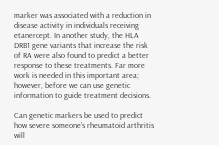marker was associated with a reduction in disease activity in individuals receiving etanercept. In another study, the HLA DRB1 gene variants that increase the risk of RA were also found to predict a better response to these treatments. Far more work is needed in this important area; however, before we can use genetic information to guide treatment decisions.

Can genetic markers be used to predict how severe someone’s rheumatoid arthritis will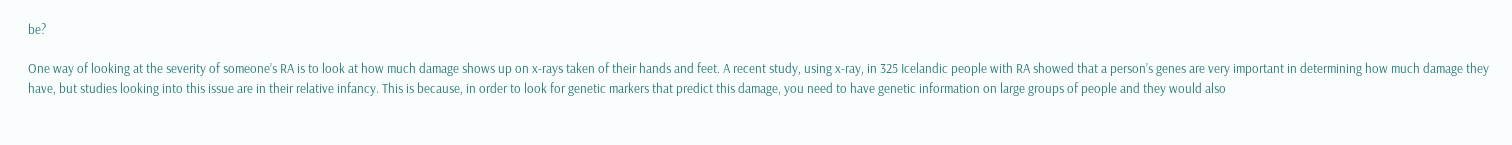be?

One way of looking at the severity of someone’s RA is to look at how much damage shows up on x-rays taken of their hands and feet. A recent study, using x-ray, in 325 Icelandic people with RA showed that a person’s genes are very important in determining how much damage they have, but studies looking into this issue are in their relative infancy. This is because, in order to look for genetic markers that predict this damage, you need to have genetic information on large groups of people and they would also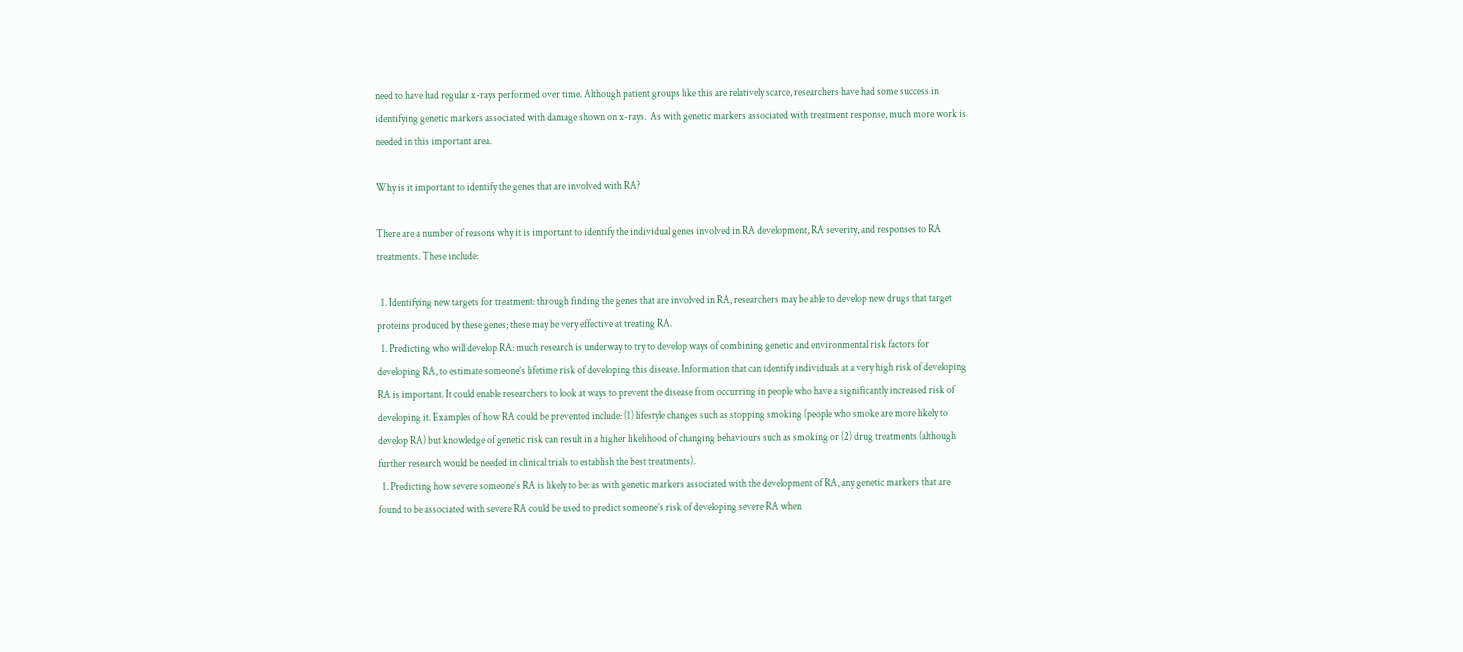need to have had regular x-rays performed over time. Although patient groups like this are relatively scarce, researchers have had some success in identifying genetic markers associated with damage shown on x-rays.  As with genetic markers associated with treatment response, much more work is needed in this important area.

Why is it important to identify the genes that are involved with RA?

There are a number of reasons why it is important to identify the individual genes involved in RA development, RA severity, and responses to RA treatments. These include:

  1. Identifying new targets for treatment: through finding the genes that are involved in RA, researchers may be able to develop new drugs that target proteins produced by these genes; these may be very effective at treating RA.
  1. Predicting who will develop RA: much research is underway to try to develop ways of combining genetic and environmental risk factors for developing RA, to estimate someone’s lifetime risk of developing this disease. Information that can identify individuals at a very high risk of developing RA is important. It could enable researchers to look at ways to prevent the disease from occurring in people who have a significantly increased risk of developing it. Examples of how RA could be prevented include: (1) lifestyle changes such as stopping smoking (people who smoke are more likely to develop RA) but knowledge of genetic risk can result in a higher likelihood of changing behaviours such as smoking or (2) drug treatments (although further research would be needed in clinical trials to establish the best treatments).
  1. Predicting how severe someone’s RA is likely to be: as with genetic markers associated with the development of RA, any genetic markers that are found to be associated with severe RA could be used to predict someone’s risk of developing severe RA when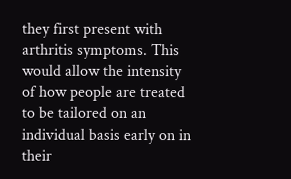they first present with arthritis symptoms. This would allow the intensity of how people are treated to be tailored on an individual basis early on in their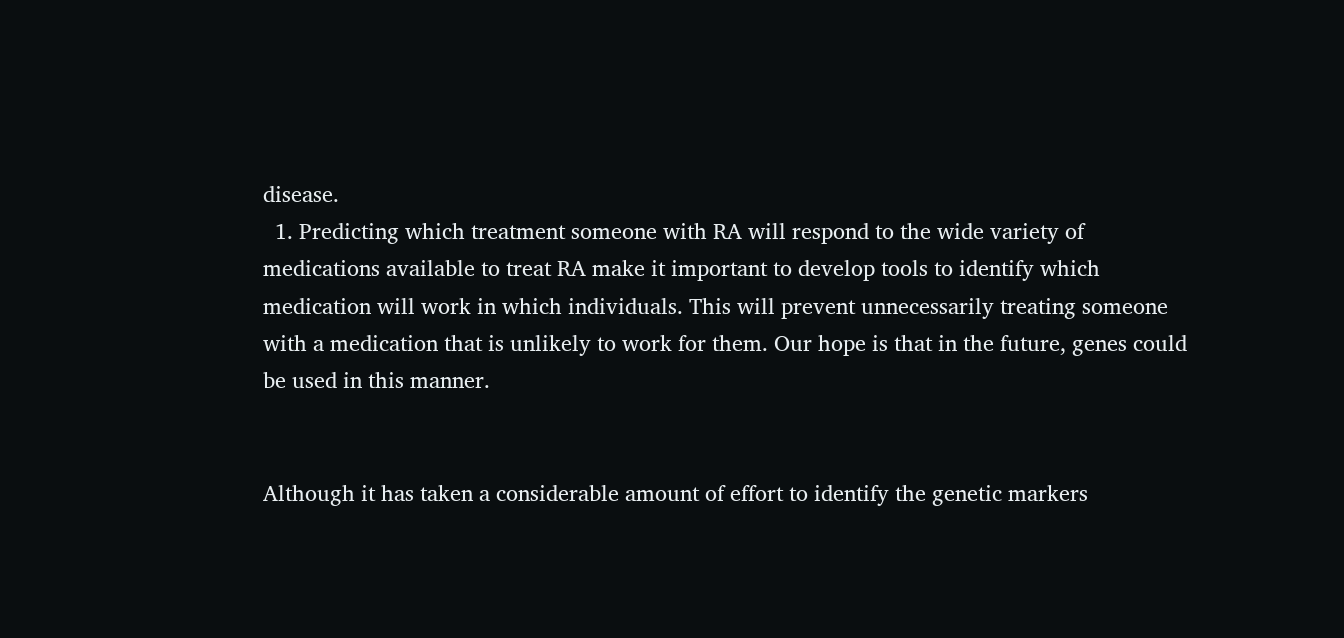disease.
  1. Predicting which treatment someone with RA will respond to the wide variety of medications available to treat RA make it important to develop tools to identify which medication will work in which individuals. This will prevent unnecessarily treating someone with a medication that is unlikely to work for them. Our hope is that in the future, genes could be used in this manner.


Although it has taken a considerable amount of effort to identify the genetic markers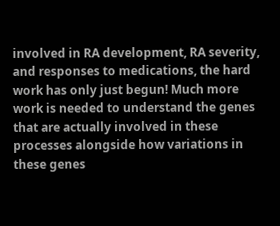involved in RA development, RA severity, and responses to medications, the hard work has only just begun! Much more work is needed to understand the genes that are actually involved in these processes alongside how variations in these genes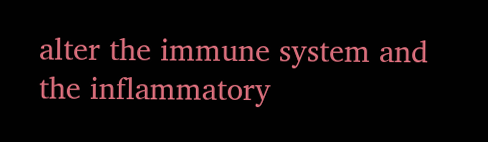alter the immune system and the inflammatory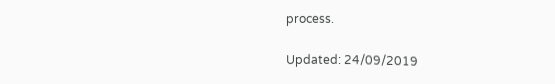process.

Updated: 24/09/2019